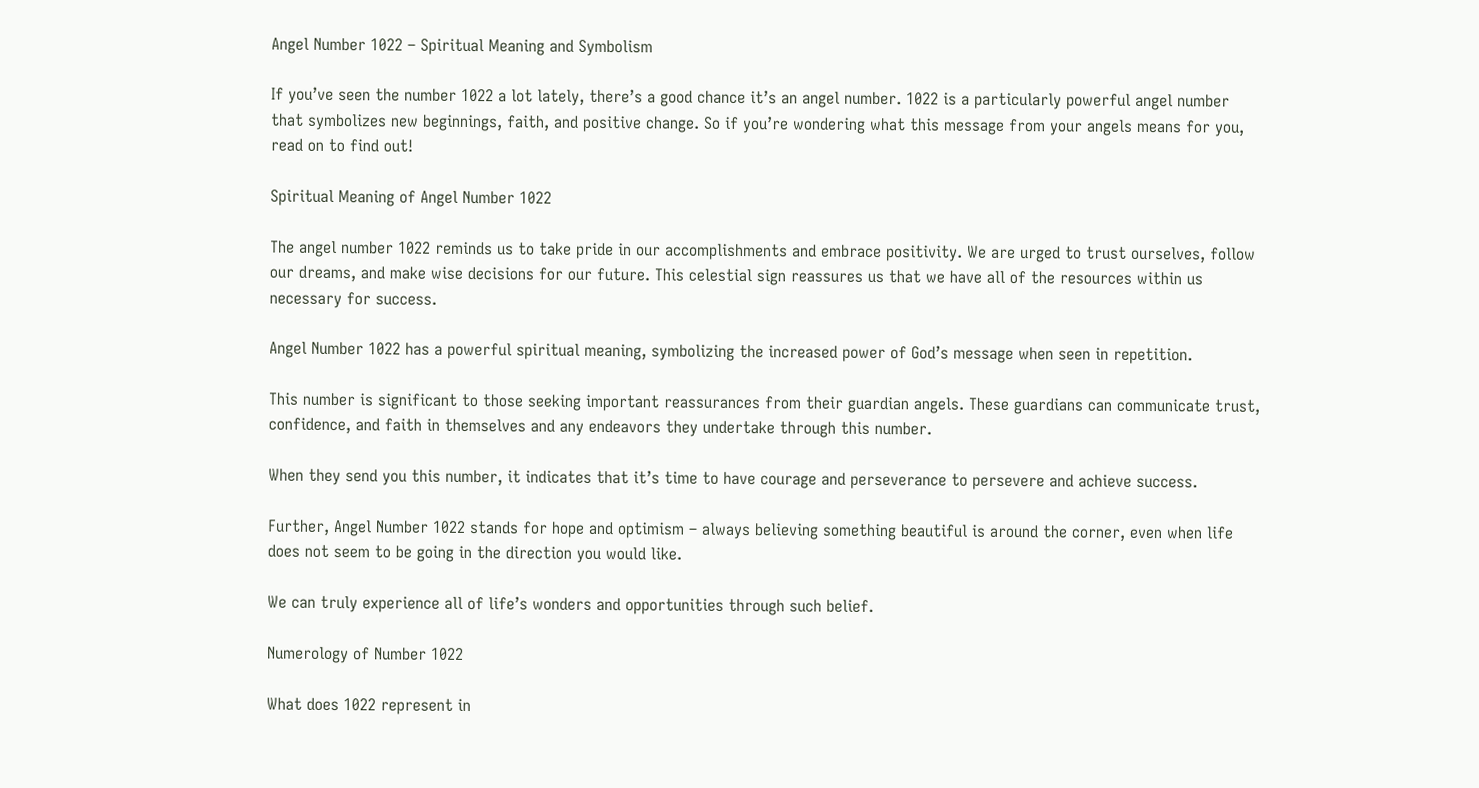Angel Number 1022 – Spiritual Meaning and Symbolism

If you’ve seen the number 1022 a lot lately, there’s a good chance it’s an angel number. 1022 is a particularly powerful angel number that symbolizes new beginnings, faith, and positive change. So if you’re wondering what this message from your angels means for you, read on to find out!

Spiritual Meaning of Angel Number 1022

The angel number 1022 reminds us to take pride in our accomplishments and embrace positivity. We are urged to trust ourselves, follow our dreams, and make wise decisions for our future. This celestial sign reassures us that we have all of the resources within us necessary for success.

Angel Number 1022 has a powerful spiritual meaning, symbolizing the increased power of God’s message when seen in repetition.

This number is significant to those seeking important reassurances from their guardian angels. These guardians can communicate trust, confidence, and faith in themselves and any endeavors they undertake through this number.

When they send you this number, it indicates that it’s time to have courage and perseverance to persevere and achieve success.

Further, Angel Number 1022 stands for hope and optimism – always believing something beautiful is around the corner, even when life does not seem to be going in the direction you would like.

We can truly experience all of life’s wonders and opportunities through such belief.

Numerology of Number 1022

What does 1022 represent in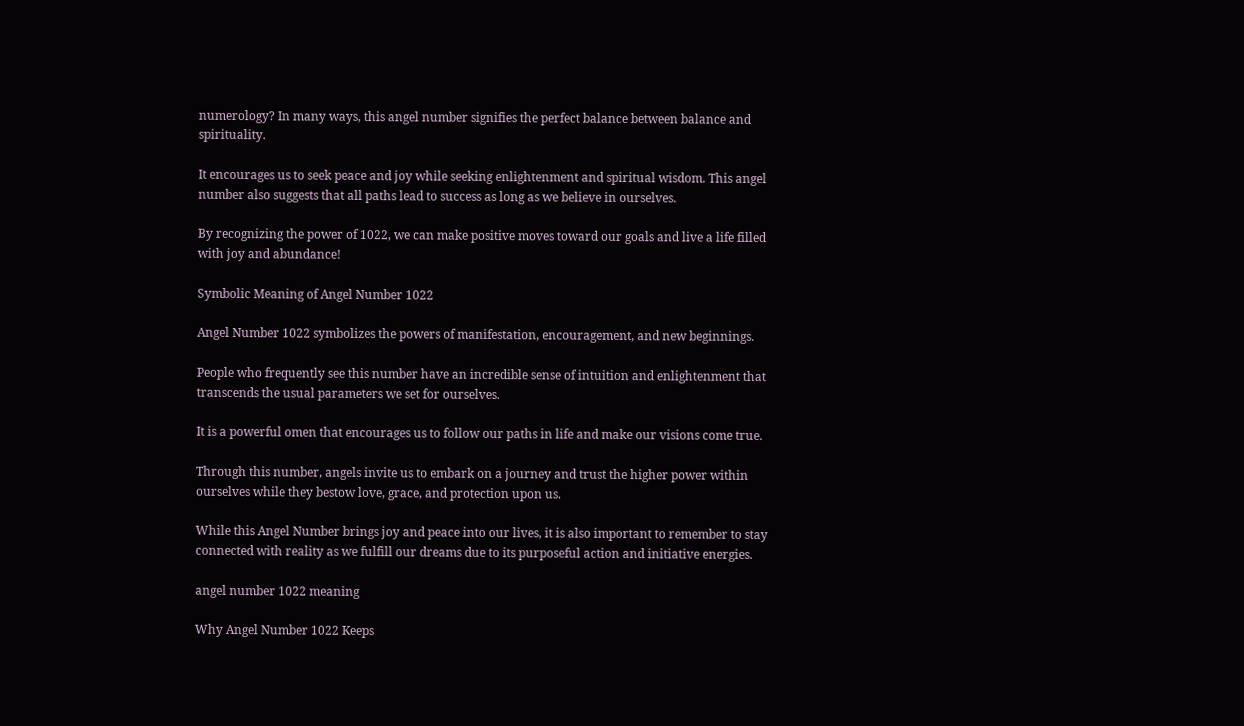numerology? In many ways, this angel number signifies the perfect balance between balance and spirituality.

It encourages us to seek peace and joy while seeking enlightenment and spiritual wisdom. This angel number also suggests that all paths lead to success as long as we believe in ourselves.

By recognizing the power of 1022, we can make positive moves toward our goals and live a life filled with joy and abundance!

Symbolic Meaning of Angel Number 1022

Angel Number 1022 symbolizes the powers of manifestation, encouragement, and new beginnings.

People who frequently see this number have an incredible sense of intuition and enlightenment that transcends the usual parameters we set for ourselves.

It is a powerful omen that encourages us to follow our paths in life and make our visions come true.

Through this number, angels invite us to embark on a journey and trust the higher power within ourselves while they bestow love, grace, and protection upon us.

While this Angel Number brings joy and peace into our lives, it is also important to remember to stay connected with reality as we fulfill our dreams due to its purposeful action and initiative energies.

angel number 1022 meaning

Why Angel Number 1022 Keeps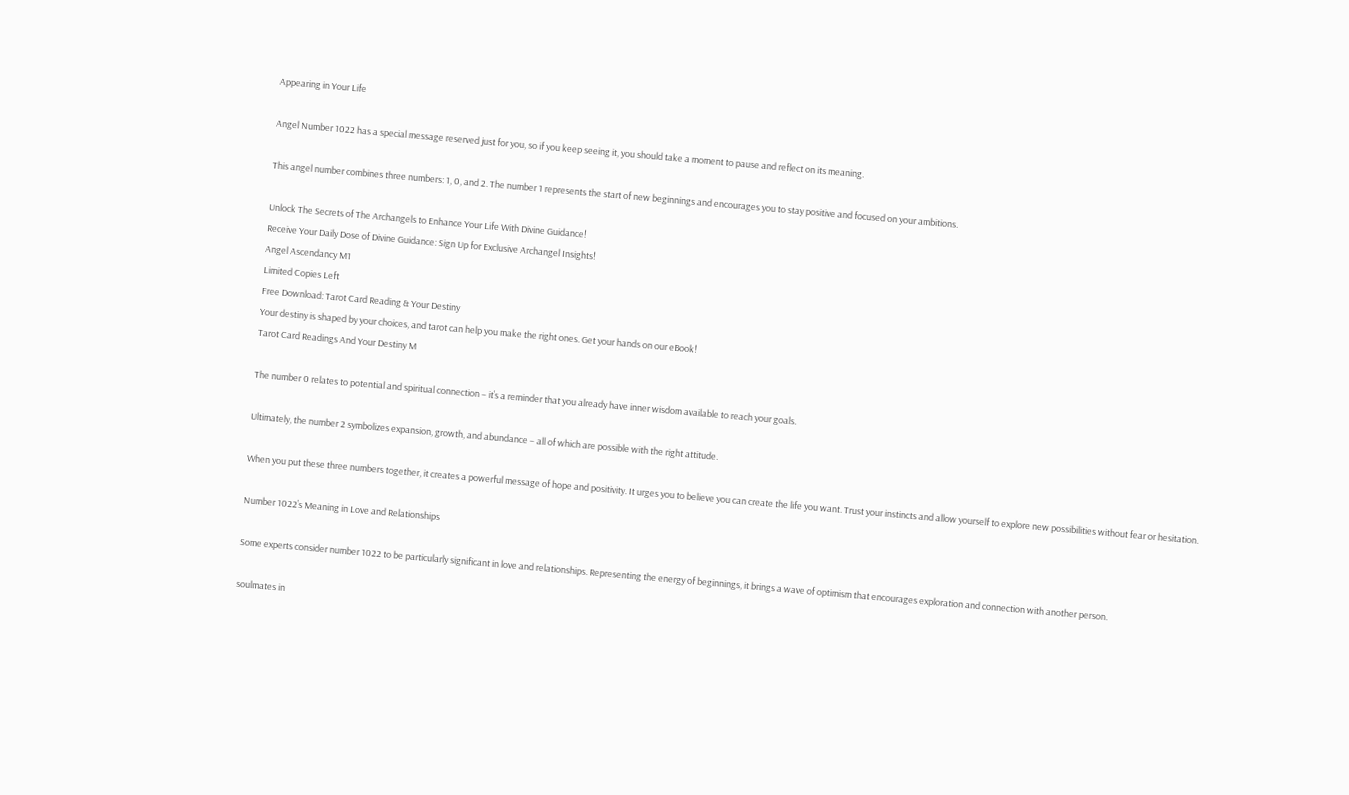Appearing in Your Life

Angel Number 1022 has a special message reserved just for you, so if you keep seeing it, you should take a moment to pause and reflect on its meaning.

This angel number combines three numbers: 1, 0, and 2. The number 1 represents the start of new beginnings and encourages you to stay positive and focused on your ambitions.

Unlock The Secrets of The Archangels to Enhance Your Life With Divine Guidance!
Receive Your Daily Dose of Divine Guidance: Sign Up for Exclusive Archangel Insights!
Angel Ascendancy M1
Limited Copies Left
Free Download: Tarot Card Reading & Your Destiny
Your destiny is shaped by your choices, and tarot can help you make the right ones. Get your hands on our eBook!
Tarot Card Readings And Your Destiny M

The number 0 relates to potential and spiritual connection – it’s a reminder that you already have inner wisdom available to reach your goals.

Ultimately, the number 2 symbolizes expansion, growth, and abundance – all of which are possible with the right attitude.

When you put these three numbers together, it creates a powerful message of hope and positivity. It urges you to believe you can create the life you want. Trust your instincts and allow yourself to explore new possibilities without fear or hesitation.

Number 1022’s Meaning in Love and Relationships

Some experts consider number 1022 to be particularly significant in love and relationships. Representing the energy of beginnings, it brings a wave of optimism that encourages exploration and connection with another person.

soulmates in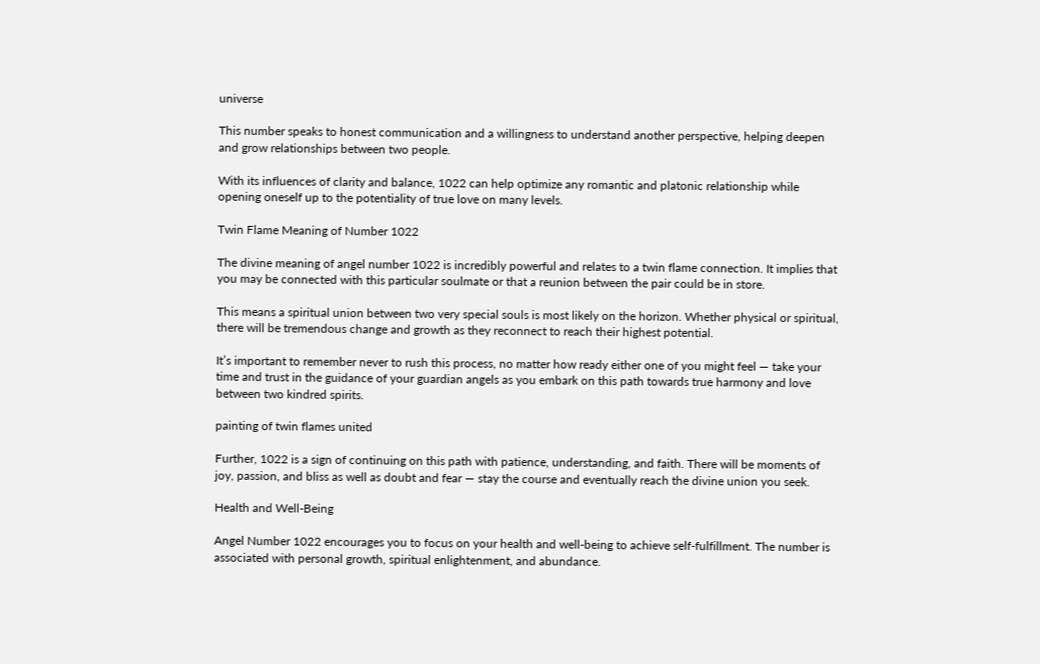universe

This number speaks to honest communication and a willingness to understand another perspective, helping deepen and grow relationships between two people.

With its influences of clarity and balance, 1022 can help optimize any romantic and platonic relationship while opening oneself up to the potentiality of true love on many levels.

Twin Flame Meaning of Number 1022

The divine meaning of angel number 1022 is incredibly powerful and relates to a twin flame connection. It implies that you may be connected with this particular soulmate or that a reunion between the pair could be in store.

This means a spiritual union between two very special souls is most likely on the horizon. Whether physical or spiritual, there will be tremendous change and growth as they reconnect to reach their highest potential.

It’s important to remember never to rush this process, no matter how ready either one of you might feel — take your time and trust in the guidance of your guardian angels as you embark on this path towards true harmony and love between two kindred spirits.

painting of twin flames united

Further, 1022 is a sign of continuing on this path with patience, understanding, and faith. There will be moments of joy, passion, and bliss as well as doubt and fear — stay the course and eventually reach the divine union you seek.

Health and Well-Being

Angel Number 1022 encourages you to focus on your health and well-being to achieve self-fulfillment. The number is associated with personal growth, spiritual enlightenment, and abundance.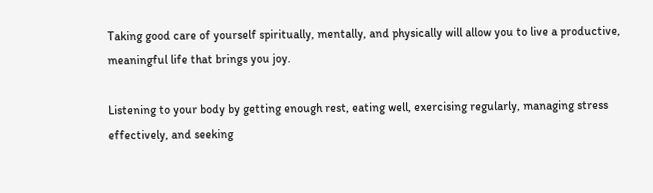Taking good care of yourself spiritually, mentally, and physically will allow you to live a productive, meaningful life that brings you joy.

Listening to your body by getting enough rest, eating well, exercising regularly, managing stress effectively, and seeking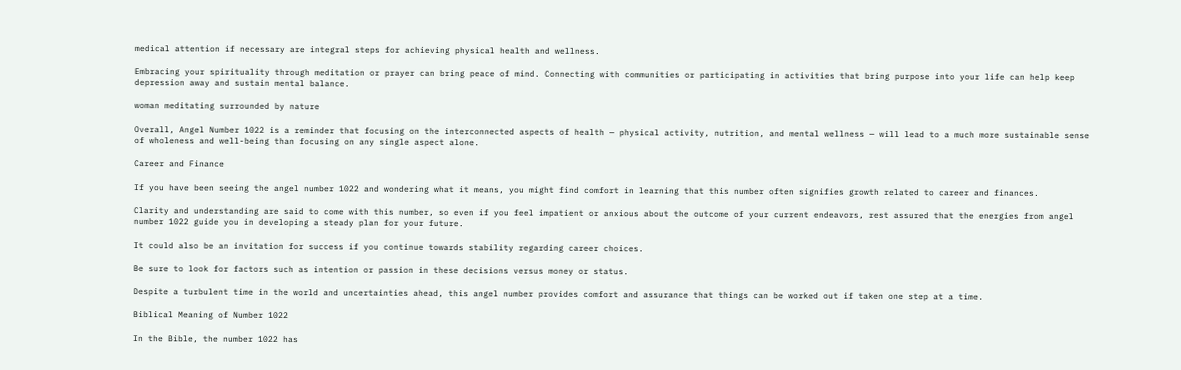medical attention if necessary are integral steps for achieving physical health and wellness.

Embracing your spirituality through meditation or prayer can bring peace of mind. Connecting with communities or participating in activities that bring purpose into your life can help keep depression away and sustain mental balance.

woman meditating surrounded by nature

Overall, Angel Number 1022 is a reminder that focusing on the interconnected aspects of health — physical activity, nutrition, and mental wellness — will lead to a much more sustainable sense of wholeness and well-being than focusing on any single aspect alone.

Career and Finance

If you have been seeing the angel number 1022 and wondering what it means, you might find comfort in learning that this number often signifies growth related to career and finances.

Clarity and understanding are said to come with this number, so even if you feel impatient or anxious about the outcome of your current endeavors, rest assured that the energies from angel number 1022 guide you in developing a steady plan for your future.

It could also be an invitation for success if you continue towards stability regarding career choices.

Be sure to look for factors such as intention or passion in these decisions versus money or status.

Despite a turbulent time in the world and uncertainties ahead, this angel number provides comfort and assurance that things can be worked out if taken one step at a time.

Biblical Meaning of Number 1022

In the Bible, the number 1022 has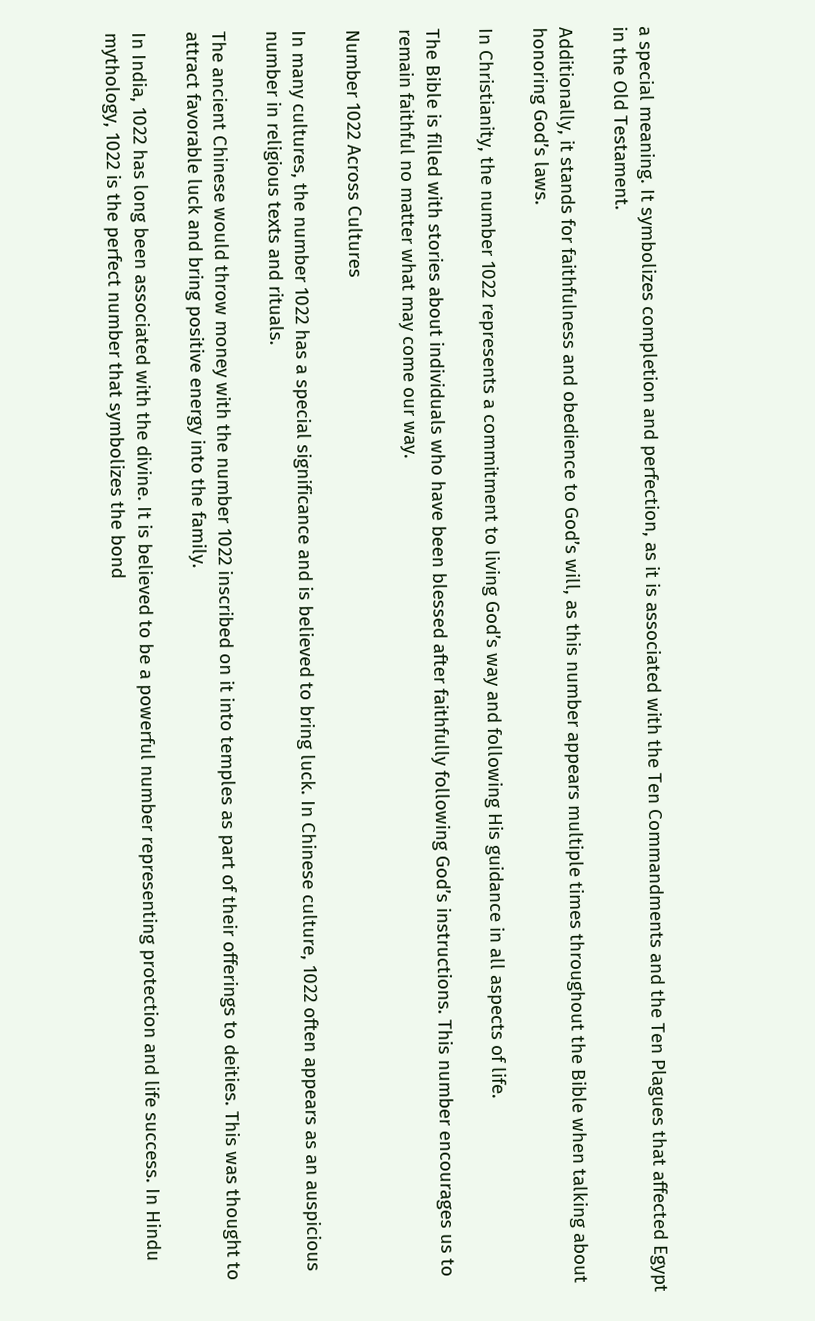a special meaning. It symbolizes completion and perfection, as it is associated with the Ten Commandments and the Ten Plagues that affected Egypt in the Old Testament.

Additionally, it stands for faithfulness and obedience to God’s will, as this number appears multiple times throughout the Bible when talking about honoring God’s laws.

In Christianity, the number 1022 represents a commitment to living God’s way and following His guidance in all aspects of life.

The Bible is filled with stories about individuals who have been blessed after faithfully following God’s instructions. This number encourages us to remain faithful no matter what may come our way.

Number 1022 Across Cultures

In many cultures, the number 1022 has a special significance and is believed to bring luck. In Chinese culture, 1022 often appears as an auspicious number in religious texts and rituals.

The ancient Chinese would throw money with the number 1022 inscribed on it into temples as part of their offerings to deities. This was thought to attract favorable luck and bring positive energy into the family.

In India, 1022 has long been associated with the divine. It is believed to be a powerful number representing protection and life success. In Hindu mythology, 1022 is the perfect number that symbolizes the bond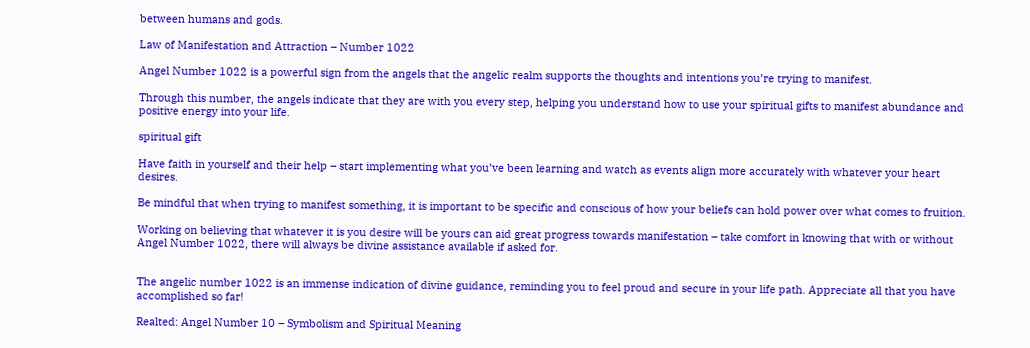between humans and gods.

Law of Manifestation and Attraction – Number 1022

Angel Number 1022 is a powerful sign from the angels that the angelic realm supports the thoughts and intentions you’re trying to manifest.

Through this number, the angels indicate that they are with you every step, helping you understand how to use your spiritual gifts to manifest abundance and positive energy into your life.

spiritual gift

Have faith in yourself and their help – start implementing what you’ve been learning and watch as events align more accurately with whatever your heart desires.

Be mindful that when trying to manifest something, it is important to be specific and conscious of how your beliefs can hold power over what comes to fruition.

Working on believing that whatever it is you desire will be yours can aid great progress towards manifestation – take comfort in knowing that with or without Angel Number 1022, there will always be divine assistance available if asked for.


The angelic number 1022 is an immense indication of divine guidance, reminding you to feel proud and secure in your life path. Appreciate all that you have accomplished so far!

Realted: Angel Number 10 – Symbolism and Spiritual Meaning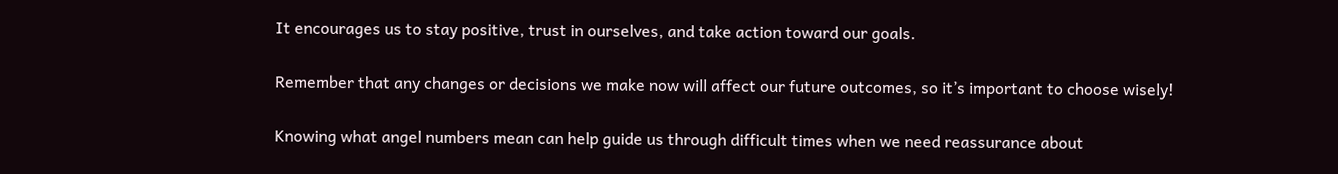It encourages us to stay positive, trust in ourselves, and take action toward our goals.

Remember that any changes or decisions we make now will affect our future outcomes, so it’s important to choose wisely!

Knowing what angel numbers mean can help guide us through difficult times when we need reassurance about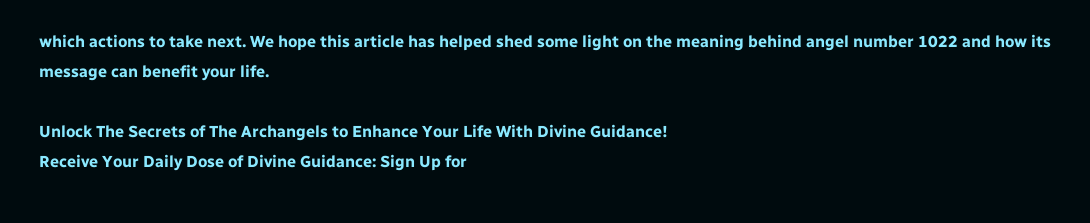which actions to take next. We hope this article has helped shed some light on the meaning behind angel number 1022 and how its message can benefit your life.

Unlock The Secrets of The Archangels to Enhance Your Life With Divine Guidance!
Receive Your Daily Dose of Divine Guidance: Sign Up for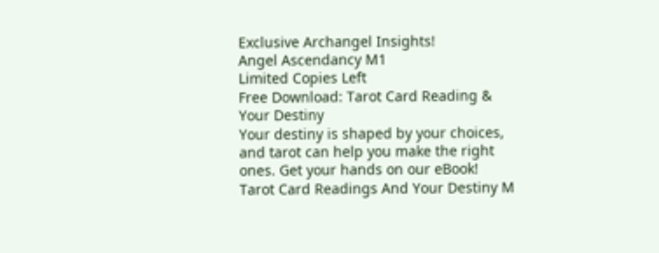Exclusive Archangel Insights!
Angel Ascendancy M1
Limited Copies Left
Free Download: Tarot Card Reading & Your Destiny
Your destiny is shaped by your choices, and tarot can help you make the right ones. Get your hands on our eBook!
Tarot Card Readings And Your Destiny M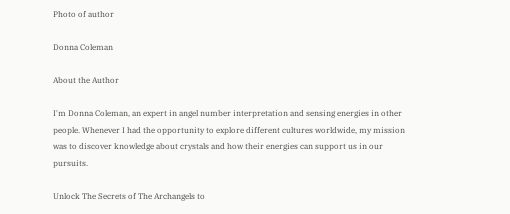Photo of author

Donna Coleman

About the Author

I'm Donna Coleman, an expert in angel number interpretation and sensing energies in other people. Whenever I had the opportunity to explore different cultures worldwide, my mission was to discover knowledge about crystals and how their energies can support us in our pursuits.

Unlock The Secrets of The Archangels to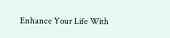Enhance Your Life With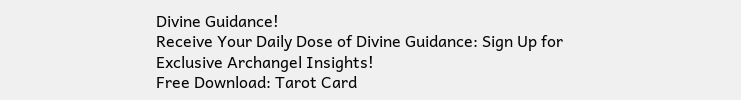Divine Guidance!
Receive Your Daily Dose of Divine Guidance: Sign Up for Exclusive Archangel Insights!
Free Download: Tarot Card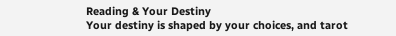Reading & Your Destiny
Your destiny is shaped by your choices, and tarot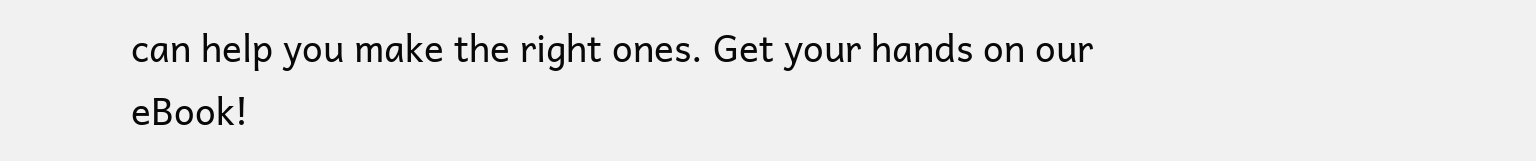can help you make the right ones. Get your hands on our eBook!